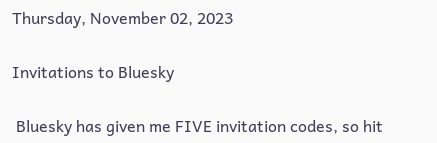Thursday, November 02, 2023

Invitations to Bluesky

 Bluesky has given me FIVE invitation codes, so hit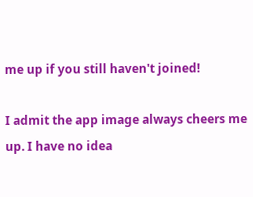me up if you still haven't joined!

I admit the app image always cheers me up. I have no idea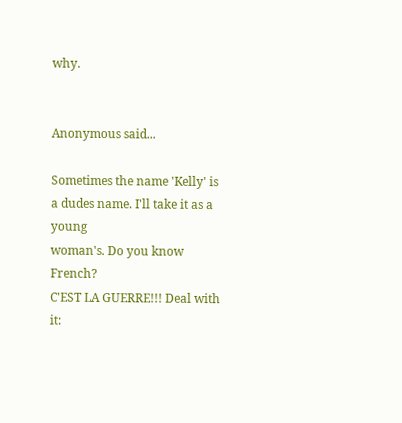why.


Anonymous said...

Sometimes the name 'Kelly' is a dudes name. I'll take it as a young
woman's. Do you know French?
C'EST LA GUERRE!!! Deal with it: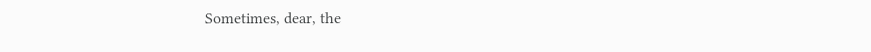Sometimes, dear, the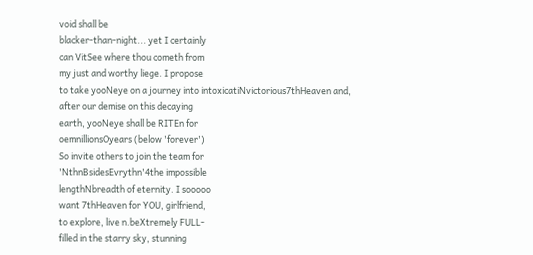void shall be
blacker-than-night... yet I certainly
can VitSee where thou cometh from
my just and worthy liege. I propose
to take yooNeye on a journey into intoxicatiNvictorious7thHeaven and,
after our demise on this decaying
earth, yooNeye shall be RITEn for
oemnillionsOyears (below 'forever')
So invite others to join the team for
'NthnBsidesEvrythn'4the impossible
lengthNbreadth of eternity. I sooooo
want 7thHeaven for YOU, girlfriend,
to explore, live n.beXtremely FULL-
filled in the starry sky, stunning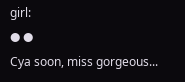girl:
● ●
Cya soon, miss gorgeous...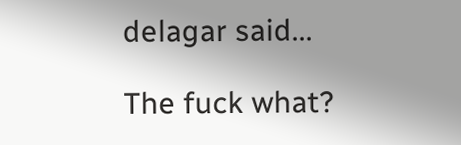delagar said...

The fuck what?